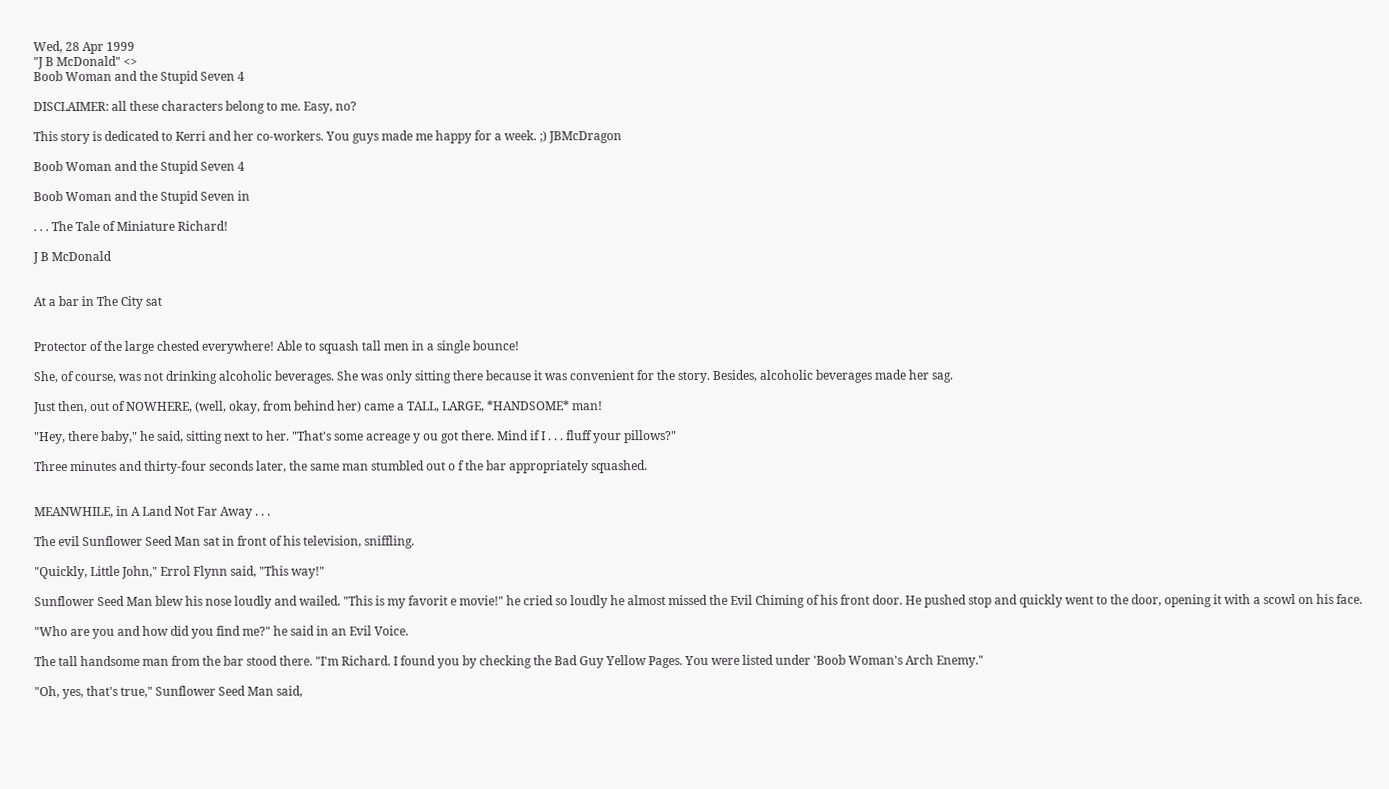Wed, 28 Apr 1999
"J B McDonald" <>
Boob Woman and the Stupid Seven 4

DISCLAIMER: all these characters belong to me. Easy, no?

This story is dedicated to Kerri and her co-workers. You guys made me happy for a week. ;) JBMcDragon

Boob Woman and the Stupid Seven 4

Boob Woman and the Stupid Seven in

. . . The Tale of Miniature Richard!

J B McDonald


At a bar in The City sat


Protector of the large chested everywhere! Able to squash tall men in a single bounce!

She, of course, was not drinking alcoholic beverages. She was only sitting there because it was convenient for the story. Besides, alcoholic beverages made her sag.

Just then, out of NOWHERE, (well, okay, from behind her) came a TALL, LARGE, *HANDSOME* man!

"Hey, there baby," he said, sitting next to her. "That's some acreage y ou got there. Mind if I . . . fluff your pillows?"

Three minutes and thirty-four seconds later, the same man stumbled out o f the bar appropriately squashed.


MEANWHILE, in A Land Not Far Away . . .

The evil Sunflower Seed Man sat in front of his television, sniffling.

"Quickly, Little John," Errol Flynn said, "This way!"

Sunflower Seed Man blew his nose loudly and wailed. "This is my favorit e movie!" he cried so loudly he almost missed the Evil Chiming of his front door. He pushed stop and quickly went to the door, opening it with a scowl on his face.

"Who are you and how did you find me?" he said in an Evil Voice.

The tall handsome man from the bar stood there. "I'm Richard. I found you by checking the Bad Guy Yellow Pages. You were listed under 'Boob Woman's Arch Enemy."

"Oh, yes, that's true," Sunflower Seed Man said,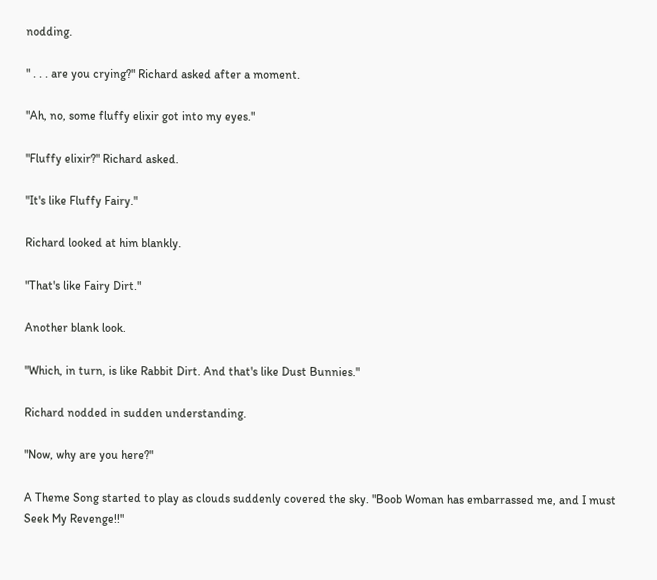nodding.

" . . . are you crying?" Richard asked after a moment.

"Ah, no, some fluffy elixir got into my eyes."

"Fluffy elixir?" Richard asked.

"It's like Fluffy Fairy."

Richard looked at him blankly.

"That's like Fairy Dirt."

Another blank look.

"Which, in turn, is like Rabbit Dirt. And that's like Dust Bunnies."

Richard nodded in sudden understanding.

"Now, why are you here?"

A Theme Song started to play as clouds suddenly covered the sky. "Boob Woman has embarrassed me, and I must Seek My Revenge!!"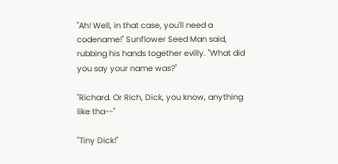"Ah! Well, in that case, you'll need a codename!" Sunflower Seed Man said, rubbing his hands together evilly. "What did you say your name was?"

"Richard. Or Rich, Dick, you know, anything like tha--"

"Tiny Dick!"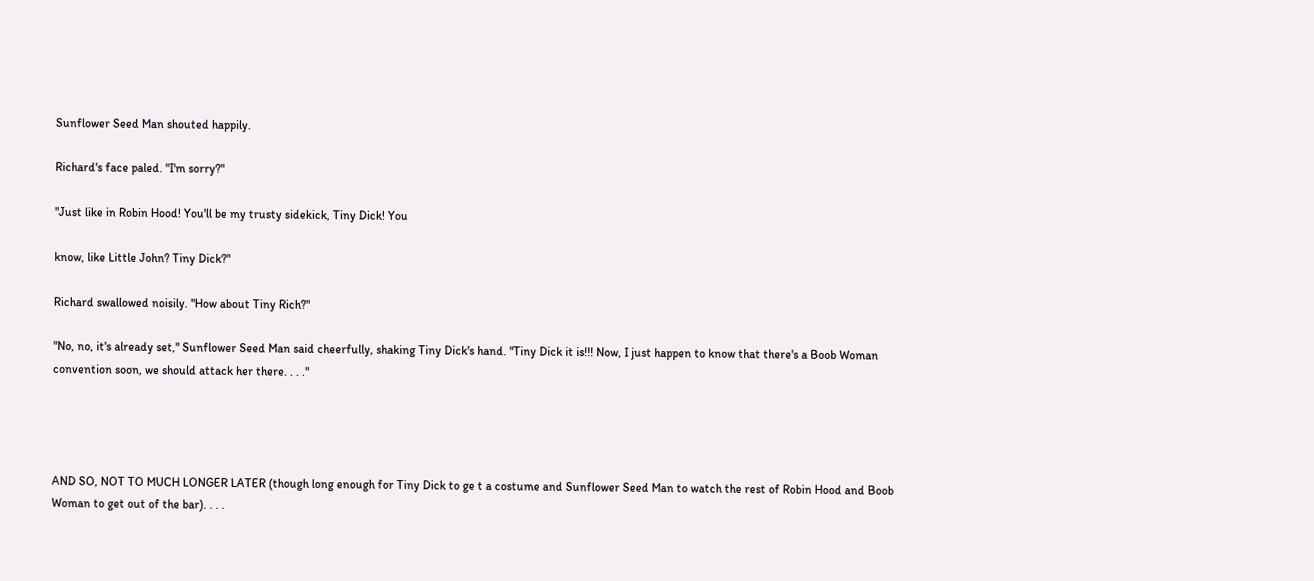Sunflower Seed Man shouted happily.

Richard's face paled. "I'm sorry?"

"Just like in Robin Hood! You'll be my trusty sidekick, Tiny Dick! You

know, like Little John? Tiny Dick?"

Richard swallowed noisily. "How about Tiny Rich?"

"No, no, it's already set," Sunflower Seed Man said cheerfully, shaking Tiny Dick's hand. "Tiny Dick it is!!! Now, I just happen to know that there's a Boob Woman convention soon, we should attack her there. . . ."




AND SO, NOT TO MUCH LONGER LATER (though long enough for Tiny Dick to ge t a costume and Sunflower Seed Man to watch the rest of Robin Hood and Boob Woman to get out of the bar). . . .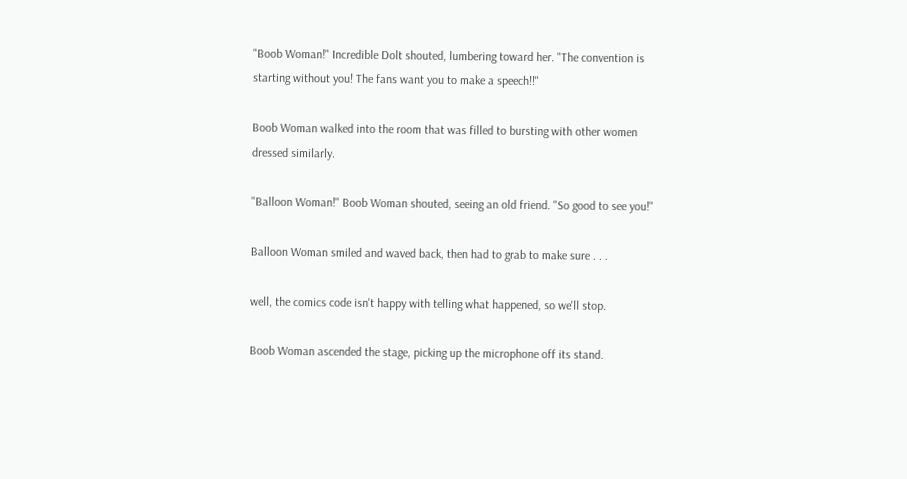"Boob Woman!" Incredible Dolt shouted, lumbering toward her. "The convention is starting without you! The fans want you to make a speech!!"

Boob Woman walked into the room that was filled to bursting with other women dressed similarly.

"Balloon Woman!" Boob Woman shouted, seeing an old friend. "So good to see you!"

Balloon Woman smiled and waved back, then had to grab to make sure . . .

well, the comics code isn't happy with telling what happened, so we'll stop.

Boob Woman ascended the stage, picking up the microphone off its stand.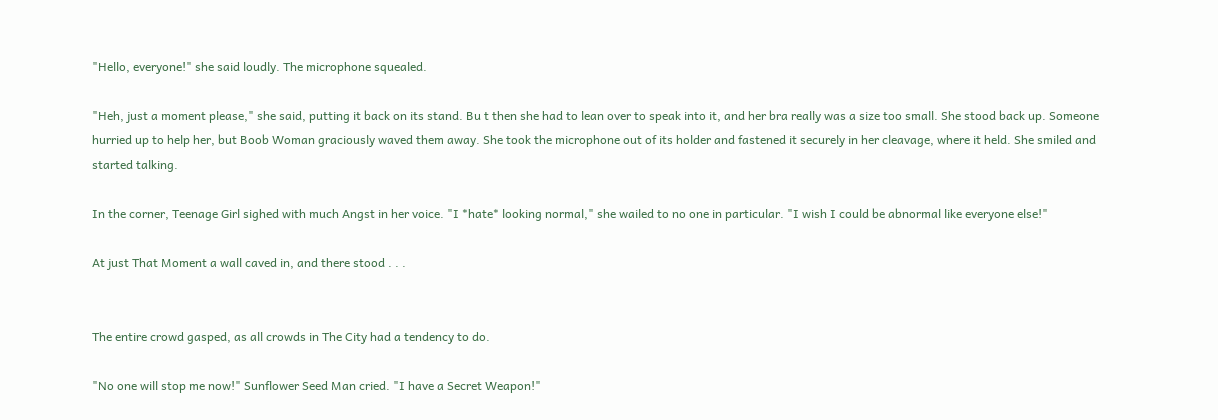"Hello, everyone!" she said loudly. The microphone squealed.

"Heh, just a moment please," she said, putting it back on its stand. Bu t then she had to lean over to speak into it, and her bra really was a size too small. She stood back up. Someone hurried up to help her, but Boob Woman graciously waved them away. She took the microphone out of its holder and fastened it securely in her cleavage, where it held. She smiled and started talking.

In the corner, Teenage Girl sighed with much Angst in her voice. "I *hate* looking normal," she wailed to no one in particular. "I wish I could be abnormal like everyone else!"

At just That Moment a wall caved in, and there stood . . .


The entire crowd gasped, as all crowds in The City had a tendency to do.

"No one will stop me now!" Sunflower Seed Man cried. "I have a Secret Weapon!"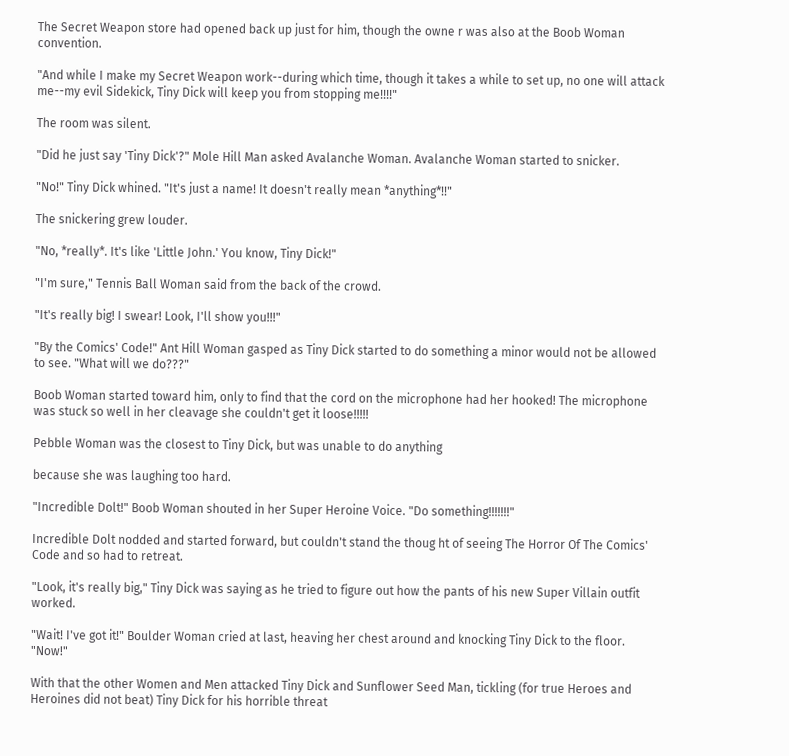The Secret Weapon store had opened back up just for him, though the owne r was also at the Boob Woman convention.

"And while I make my Secret Weapon work--during which time, though it takes a while to set up, no one will attack me--my evil Sidekick, Tiny Dick will keep you from stopping me!!!!"

The room was silent.

"Did he just say 'Tiny Dick'?" Mole Hill Man asked Avalanche Woman. Avalanche Woman started to snicker.

"No!" Tiny Dick whined. "It's just a name! It doesn't really mean *anything*!!"

The snickering grew louder.

"No, *really*. It's like 'Little John.' You know, Tiny Dick!"

"I'm sure," Tennis Ball Woman said from the back of the crowd.

"It's really big! I swear! Look, I'll show you!!!"

"By the Comics' Code!" Ant Hill Woman gasped as Tiny Dick started to do something a minor would not be allowed to see. "What will we do???"

Boob Woman started toward him, only to find that the cord on the microphone had her hooked! The microphone was stuck so well in her cleavage she couldn't get it loose!!!!!

Pebble Woman was the closest to Tiny Dick, but was unable to do anything

because she was laughing too hard.

"Incredible Dolt!" Boob Woman shouted in her Super Heroine Voice. "Do something!!!!!!!"

Incredible Dolt nodded and started forward, but couldn't stand the thoug ht of seeing The Horror Of The Comics' Code and so had to retreat.

"Look, it's really big," Tiny Dick was saying as he tried to figure out how the pants of his new Super Villain outfit worked.

"Wait! I've got it!" Boulder Woman cried at last, heaving her chest around and knocking Tiny Dick to the floor. "Now!"

With that the other Women and Men attacked Tiny Dick and Sunflower Seed Man, tickling (for true Heroes and Heroines did not beat) Tiny Dick for his horrible threat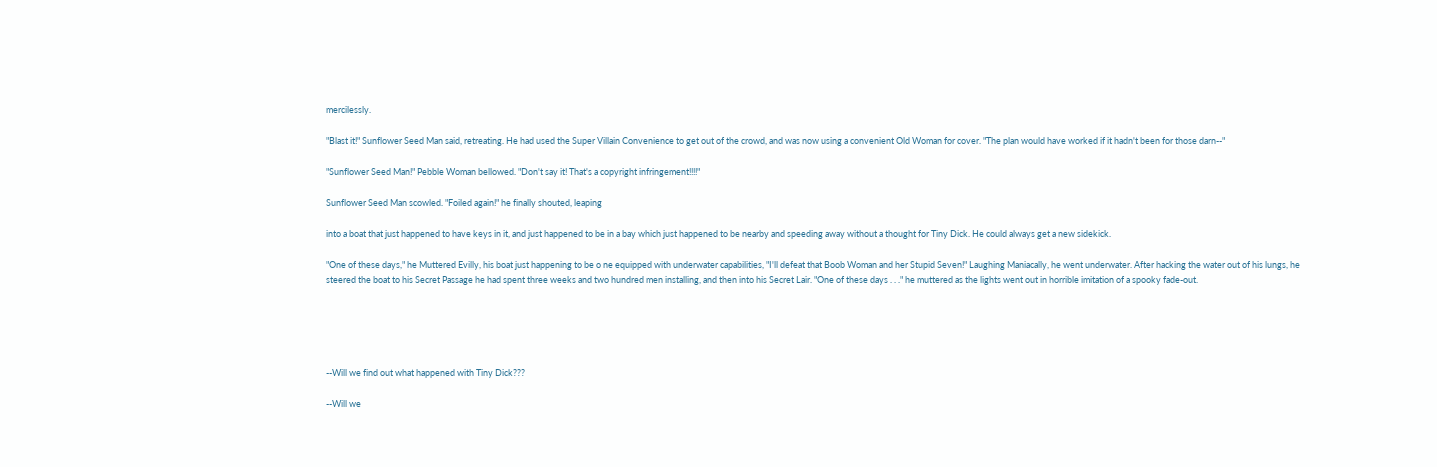mercilessly.

"Blast it!" Sunflower Seed Man said, retreating. He had used the Super Villain Convenience to get out of the crowd, and was now using a convenient Old Woman for cover. "The plan would have worked if it hadn't been for those darn--"

"Sunflower Seed Man!" Pebble Woman bellowed. "Don't say it! That's a copyright infringement!!!!"

Sunflower Seed Man scowled. "Foiled again!" he finally shouted, leaping

into a boat that just happened to have keys in it, and just happened to be in a bay which just happened to be nearby and speeding away without a thought for Tiny Dick. He could always get a new sidekick.

"One of these days," he Muttered Evilly, his boat just happening to be o ne equipped with underwater capabilities, "I'll defeat that Boob Woman and her Stupid Seven!" Laughing Maniacally, he went underwater. After hacking the water out of his lungs, he steered the boat to his Secret Passage he had spent three weeks and two hundred men installing, and then into his Secret Lair. "One of these days . . ." he muttered as the lights went out in horrible imitation of a spooky fade-out.





--Will we find out what happened with Tiny Dick???

--Will we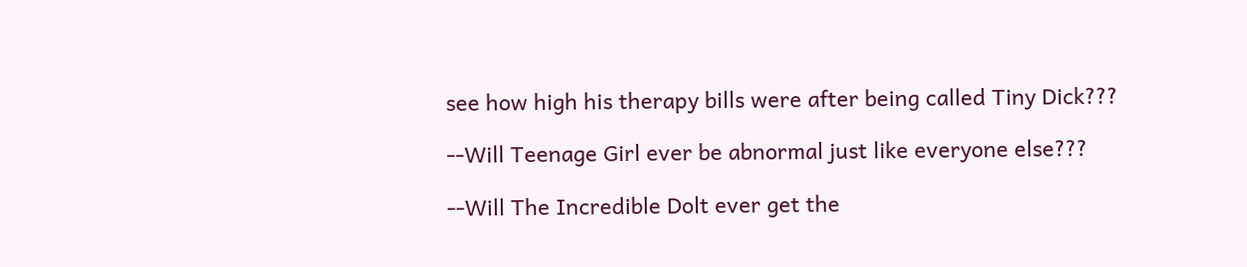see how high his therapy bills were after being called Tiny Dick???

--Will Teenage Girl ever be abnormal just like everyone else???

--Will The Incredible Dolt ever get the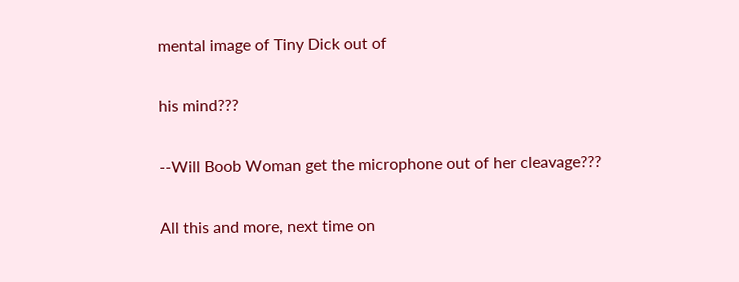mental image of Tiny Dick out of

his mind???

--Will Boob Woman get the microphone out of her cleavage???

All this and more, next time on